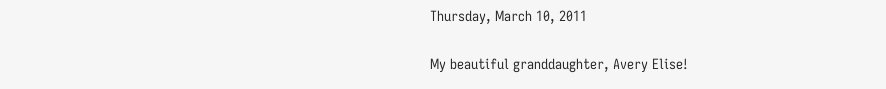Thursday, March 10, 2011

My beautiful granddaughter, Avery Elise!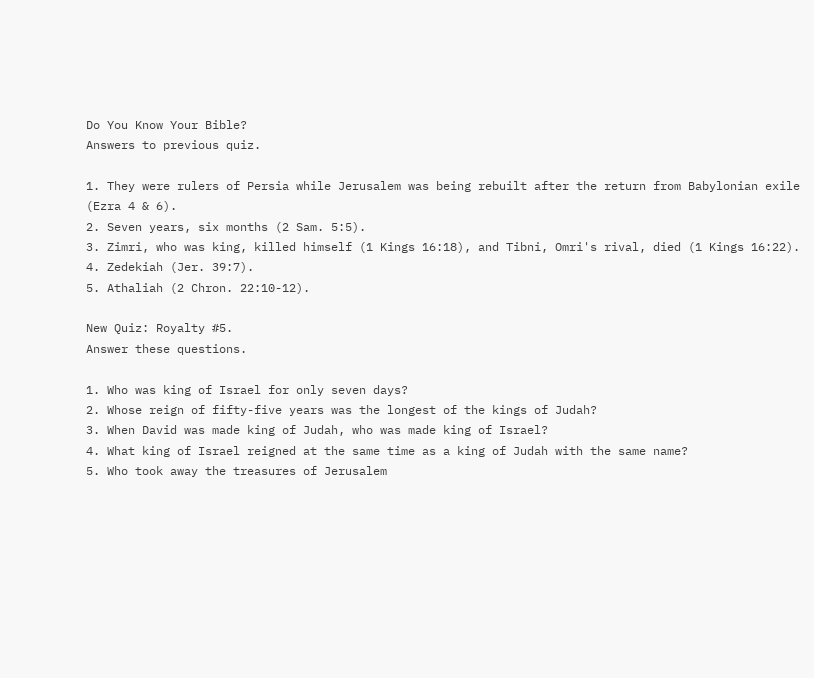Do You Know Your Bible?
Answers to previous quiz.

1. They were rulers of Persia while Jerusalem was being rebuilt after the return from Babylonian exile (Ezra 4 & 6).
2. Seven years, six months (2 Sam. 5:5).
3. Zimri, who was king, killed himself (1 Kings 16:18), and Tibni, Omri's rival, died (1 Kings 16:22).
4. Zedekiah (Jer. 39:7).
5. Athaliah (2 Chron. 22:10-12).

New Quiz: Royalty #5.
Answer these questions.

1. Who was king of Israel for only seven days?
2. Whose reign of fifty-five years was the longest of the kings of Judah?
3. When David was made king of Judah, who was made king of Israel?
4. What king of Israel reigned at the same time as a king of Judah with the same name?
5. Who took away the treasures of Jerusalem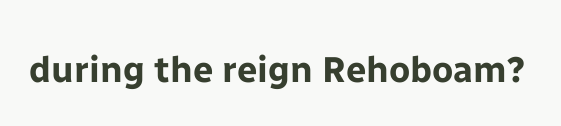during the reign Rehoboam?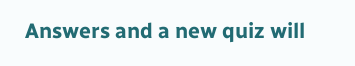Answers and a new quiz will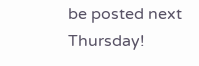be posted next Thursday!